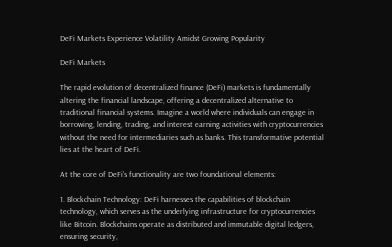DeFi Markets Experience Volatility Amidst Growing Popularity

DeFi Markets

The rapid evolution of decentralized finance (DeFi) markets is fundamentally altering the financial landscape, offering a decentralized alternative to traditional financial systems. Imagine a world where individuals can engage in borrowing, lending, trading, and interest earning activities with cryptocurrencies without the need for intermediaries such as banks. This transformative potential lies at the heart of DeFi.

At the core of DeFi’s functionality are two foundational elements:

1. Blockchain Technology: DeFi harnesses the capabilities of blockchain technology, which serves as the underlying infrastructure for cryptocurrencies like Bitcoin. Blockchains operate as distributed and immutable digital ledgers, ensuring security,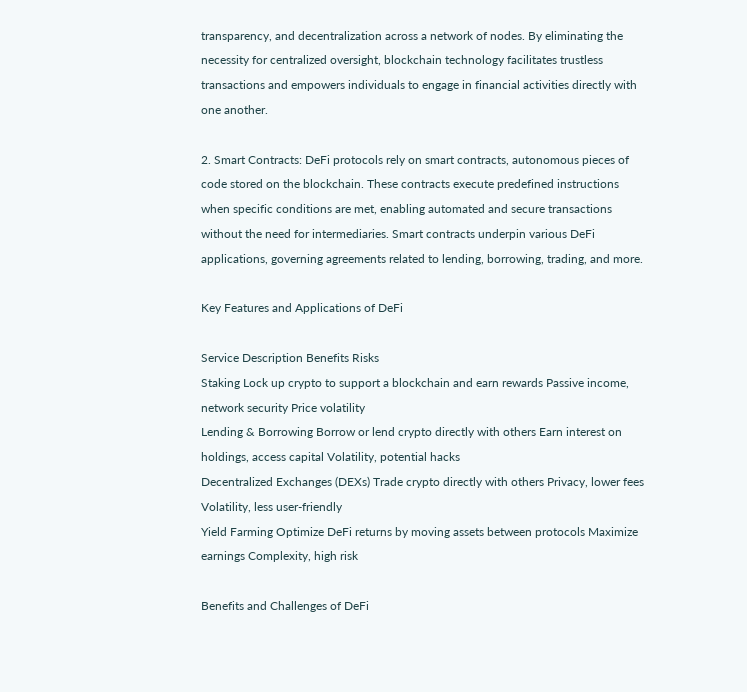transparency, and decentralization across a network of nodes. By eliminating the necessity for centralized oversight, blockchain technology facilitates trustless transactions and empowers individuals to engage in financial activities directly with one another.

2. Smart Contracts: DeFi protocols rely on smart contracts, autonomous pieces of code stored on the blockchain. These contracts execute predefined instructions when specific conditions are met, enabling automated and secure transactions without the need for intermediaries. Smart contracts underpin various DeFi applications, governing agreements related to lending, borrowing, trading, and more.

Key Features and Applications of DeFi

Service Description Benefits Risks
Staking Lock up crypto to support a blockchain and earn rewards Passive income, network security Price volatility
Lending & Borrowing Borrow or lend crypto directly with others Earn interest on holdings, access capital Volatility, potential hacks
Decentralized Exchanges (DEXs) Trade crypto directly with others Privacy, lower fees Volatility, less user-friendly
Yield Farming Optimize DeFi returns by moving assets between protocols Maximize earnings Complexity, high risk

Benefits and Challenges of DeFi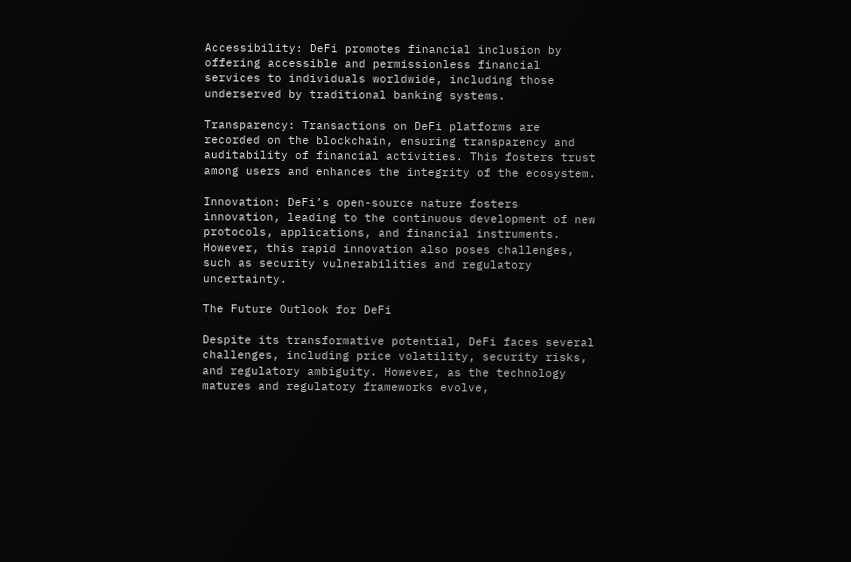Accessibility: DeFi promotes financial inclusion by offering accessible and permissionless financial services to individuals worldwide, including those underserved by traditional banking systems.

Transparency: Transactions on DeFi platforms are recorded on the blockchain, ensuring transparency and auditability of financial activities. This fosters trust among users and enhances the integrity of the ecosystem.

Innovation: DeFi’s open-source nature fosters innovation, leading to the continuous development of new protocols, applications, and financial instruments. However, this rapid innovation also poses challenges, such as security vulnerabilities and regulatory uncertainty.

The Future Outlook for DeFi

Despite its transformative potential, DeFi faces several challenges, including price volatility, security risks, and regulatory ambiguity. However, as the technology matures and regulatory frameworks evolve,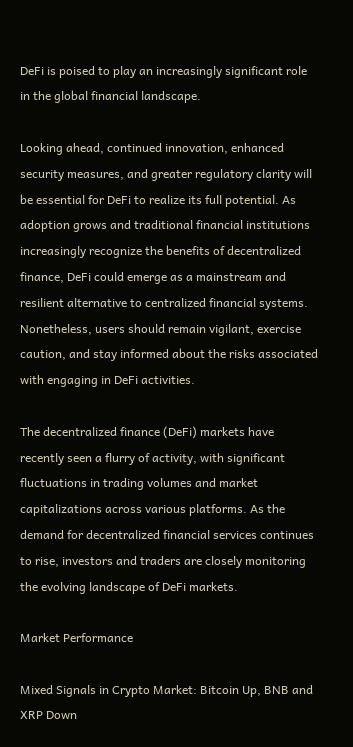DeFi is poised to play an increasingly significant role in the global financial landscape.

Looking ahead, continued innovation, enhanced security measures, and greater regulatory clarity will be essential for DeFi to realize its full potential. As adoption grows and traditional financial institutions increasingly recognize the benefits of decentralized finance, DeFi could emerge as a mainstream and resilient alternative to centralized financial systems. Nonetheless, users should remain vigilant, exercise caution, and stay informed about the risks associated with engaging in DeFi activities.

The decentralized finance (DeFi) markets have recently seen a flurry of activity, with significant fluctuations in trading volumes and market capitalizations across various platforms. As the demand for decentralized financial services continues to rise, investors and traders are closely monitoring the evolving landscape of DeFi markets.

Market Performance

Mixed Signals in Crypto Market: Bitcoin Up, BNB and XRP Down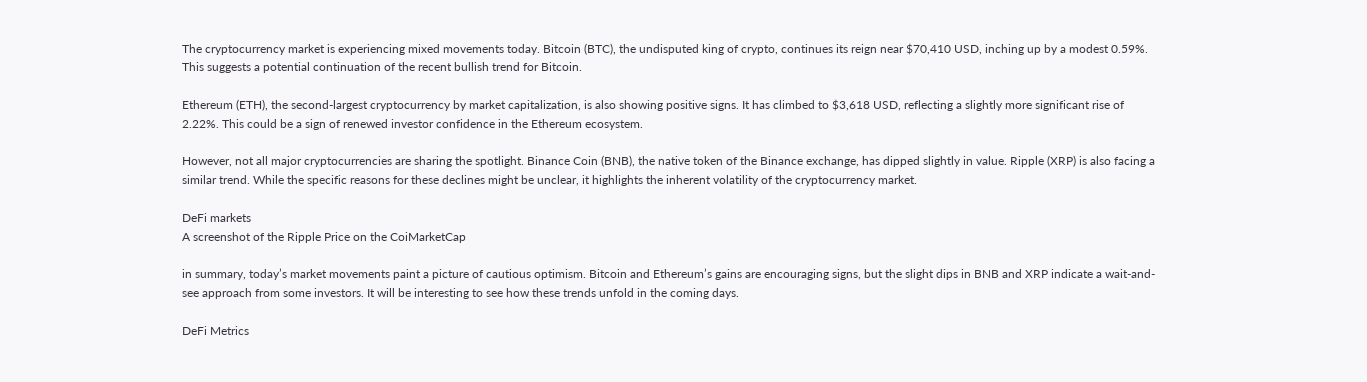The cryptocurrency market is experiencing mixed movements today. Bitcoin (BTC), the undisputed king of crypto, continues its reign near $70,410 USD, inching up by a modest 0.59%. This suggests a potential continuation of the recent bullish trend for Bitcoin.

Ethereum (ETH), the second-largest cryptocurrency by market capitalization, is also showing positive signs. It has climbed to $3,618 USD, reflecting a slightly more significant rise of 2.22%. This could be a sign of renewed investor confidence in the Ethereum ecosystem.

However, not all major cryptocurrencies are sharing the spotlight. Binance Coin (BNB), the native token of the Binance exchange, has dipped slightly in value. Ripple (XRP) is also facing a similar trend. While the specific reasons for these declines might be unclear, it highlights the inherent volatility of the cryptocurrency market.

DeFi markets
A screenshot of the Ripple Price on the CoiMarketCap

in summary, today’s market movements paint a picture of cautious optimism. Bitcoin and Ethereum’s gains are encouraging signs, but the slight dips in BNB and XRP indicate a wait-and-see approach from some investors. It will be interesting to see how these trends unfold in the coming days.

DeFi Metrics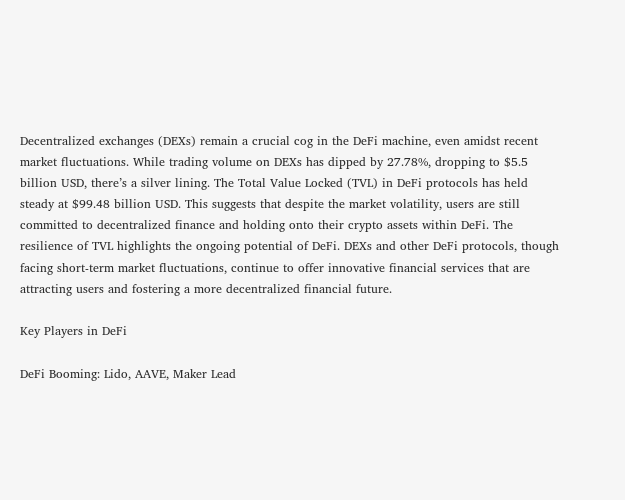Decentralized exchanges (DEXs) remain a crucial cog in the DeFi machine, even amidst recent market fluctuations. While trading volume on DEXs has dipped by 27.78%, dropping to $5.5 billion USD, there’s a silver lining. The Total Value Locked (TVL) in DeFi protocols has held steady at $99.48 billion USD. This suggests that despite the market volatility, users are still committed to decentralized finance and holding onto their crypto assets within DeFi. The resilience of TVL highlights the ongoing potential of DeFi. DEXs and other DeFi protocols, though facing short-term market fluctuations, continue to offer innovative financial services that are attracting users and fostering a more decentralized financial future.

Key Players in DeFi

DeFi Booming: Lido, AAVE, Maker Lead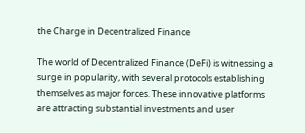the Charge in Decentralized Finance

The world of Decentralized Finance (DeFi) is witnessing a surge in popularity, with several protocols establishing themselves as major forces. These innovative platforms are attracting substantial investments and user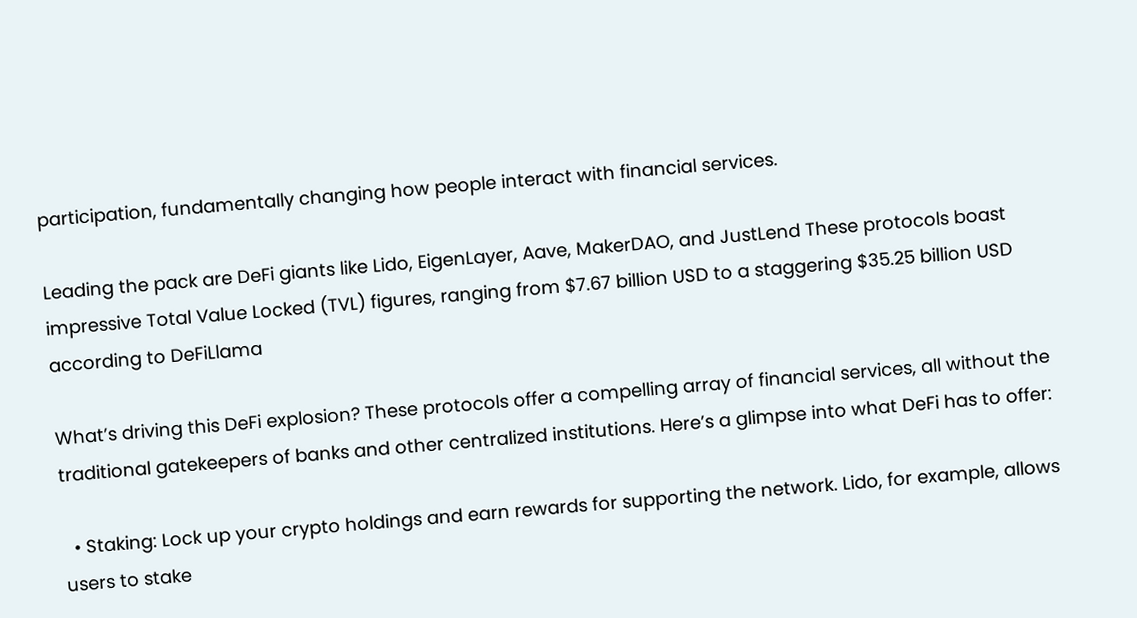participation, fundamentally changing how people interact with financial services.

Leading the pack are DeFi giants like Lido, EigenLayer, Aave, MakerDAO, and JustLend These protocols boast impressive Total Value Locked (TVL) figures, ranging from $7.67 billion USD to a staggering $35.25 billion USD according to DeFiLlama

What’s driving this DeFi explosion? These protocols offer a compelling array of financial services, all without the traditional gatekeepers of banks and other centralized institutions. Here’s a glimpse into what DeFi has to offer:

  • Staking: Lock up your crypto holdings and earn rewards for supporting the network. Lido, for example, allows users to stake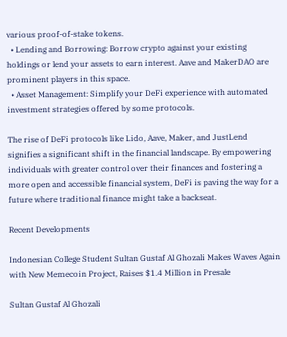various proof-of-stake tokens.
  • Lending and Borrowing: Borrow crypto against your existing holdings or lend your assets to earn interest. Aave and MakerDAO are prominent players in this space.
  • Asset Management: Simplify your DeFi experience with automated investment strategies offered by some protocols.

The rise of DeFi protocols like Lido, Aave, Maker, and JustLend signifies a significant shift in the financial landscape. By empowering individuals with greater control over their finances and fostering a more open and accessible financial system, DeFi is paving the way for a future where traditional finance might take a backseat.

Recent Developments

Indonesian College Student Sultan Gustaf Al Ghozali Makes Waves Again with New Memecoin Project, Raises $1.4 Million in Presale

Sultan Gustaf Al Ghozali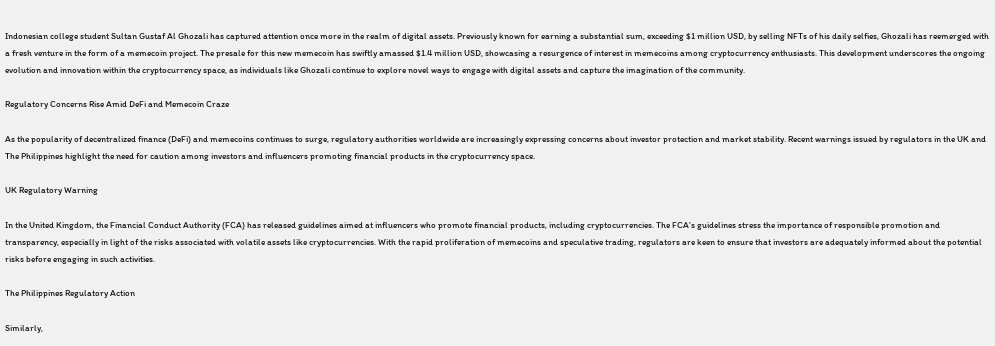Indonesian college student Sultan Gustaf Al Ghozali has captured attention once more in the realm of digital assets. Previously known for earning a substantial sum, exceeding $1 million USD, by selling NFTs of his daily selfies, Ghozali has reemerged with a fresh venture in the form of a memecoin project. The presale for this new memecoin has swiftly amassed $1.4 million USD, showcasing a resurgence of interest in memecoins among cryptocurrency enthusiasts. This development underscores the ongoing evolution and innovation within the cryptocurrency space, as individuals like Ghozali continue to explore novel ways to engage with digital assets and capture the imagination of the community.

Regulatory Concerns Rise Amid DeFi and Memecoin Craze

As the popularity of decentralized finance (DeFi) and memecoins continues to surge, regulatory authorities worldwide are increasingly expressing concerns about investor protection and market stability. Recent warnings issued by regulators in the UK and The Philippines highlight the need for caution among investors and influencers promoting financial products in the cryptocurrency space.

UK Regulatory Warning

In the United Kingdom, the Financial Conduct Authority (FCA) has released guidelines aimed at influencers who promote financial products, including cryptocurrencies. The FCA’s guidelines stress the importance of responsible promotion and transparency, especially in light of the risks associated with volatile assets like cryptocurrencies. With the rapid proliferation of memecoins and speculative trading, regulators are keen to ensure that investors are adequately informed about the potential risks before engaging in such activities.

The Philippines Regulatory Action

Similarly,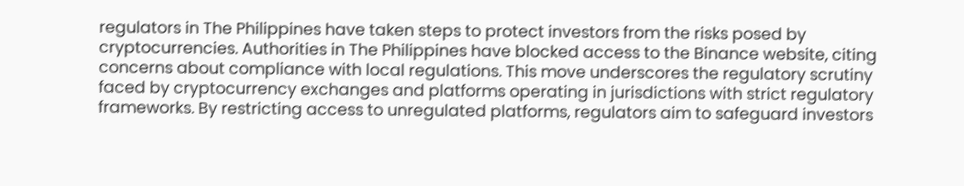regulators in The Philippines have taken steps to protect investors from the risks posed by cryptocurrencies. Authorities in The Philippines have blocked access to the Binance website, citing concerns about compliance with local regulations. This move underscores the regulatory scrutiny faced by cryptocurrency exchanges and platforms operating in jurisdictions with strict regulatory frameworks. By restricting access to unregulated platforms, regulators aim to safeguard investors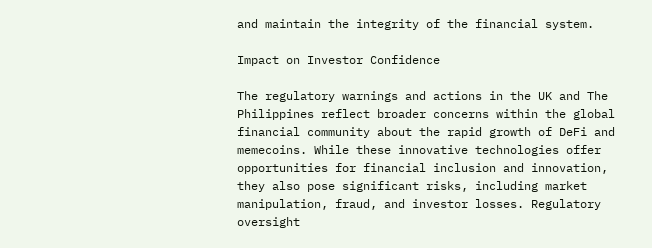and maintain the integrity of the financial system.

Impact on Investor Confidence

The regulatory warnings and actions in the UK and The Philippines reflect broader concerns within the global financial community about the rapid growth of DeFi and memecoins. While these innovative technologies offer opportunities for financial inclusion and innovation, they also pose significant risks, including market manipulation, fraud, and investor losses. Regulatory oversight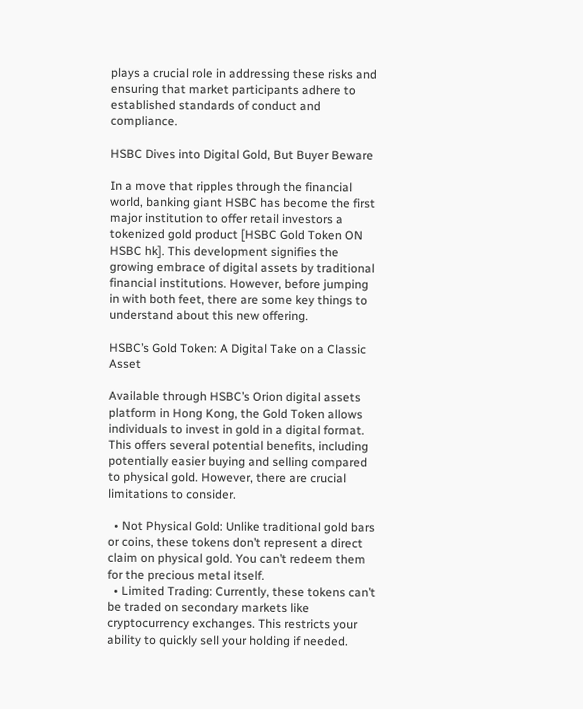plays a crucial role in addressing these risks and ensuring that market participants adhere to established standards of conduct and compliance.

HSBC Dives into Digital Gold, But Buyer Beware

In a move that ripples through the financial world, banking giant HSBC has become the first major institution to offer retail investors a tokenized gold product [HSBC Gold Token ON HSBC hk]. This development signifies the growing embrace of digital assets by traditional financial institutions. However, before jumping in with both feet, there are some key things to understand about this new offering.

HSBC’s Gold Token: A Digital Take on a Classic Asset

Available through HSBC’s Orion digital assets platform in Hong Kong, the Gold Token allows individuals to invest in gold in a digital format. This offers several potential benefits, including potentially easier buying and selling compared to physical gold. However, there are crucial limitations to consider.

  • Not Physical Gold: Unlike traditional gold bars or coins, these tokens don’t represent a direct claim on physical gold. You can’t redeem them for the precious metal itself.
  • Limited Trading: Currently, these tokens can’t be traded on secondary markets like cryptocurrency exchanges. This restricts your ability to quickly sell your holding if needed.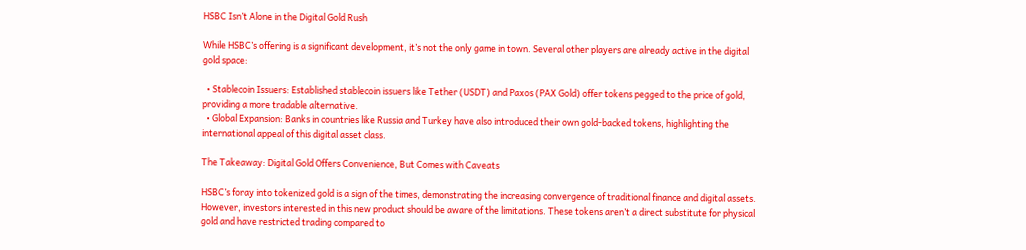HSBC Isn’t Alone in the Digital Gold Rush

While HSBC’s offering is a significant development, it’s not the only game in town. Several other players are already active in the digital gold space:

  • Stablecoin Issuers: Established stablecoin issuers like Tether (USDT) and Paxos (PAX Gold) offer tokens pegged to the price of gold, providing a more tradable alternative.
  • Global Expansion: Banks in countries like Russia and Turkey have also introduced their own gold-backed tokens, highlighting the international appeal of this digital asset class.

The Takeaway: Digital Gold Offers Convenience, But Comes with Caveats

HSBC’s foray into tokenized gold is a sign of the times, demonstrating the increasing convergence of traditional finance and digital assets. However, investors interested in this new product should be aware of the limitations. These tokens aren’t a direct substitute for physical gold and have restricted trading compared to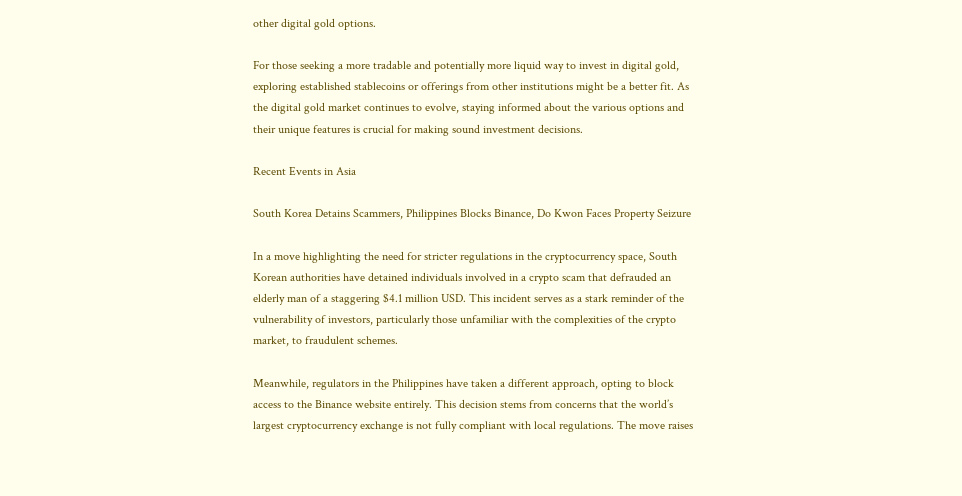other digital gold options.

For those seeking a more tradable and potentially more liquid way to invest in digital gold, exploring established stablecoins or offerings from other institutions might be a better fit. As the digital gold market continues to evolve, staying informed about the various options and their unique features is crucial for making sound investment decisions.

Recent Events in Asia

South Korea Detains Scammers, Philippines Blocks Binance, Do Kwon Faces Property Seizure

In a move highlighting the need for stricter regulations in the cryptocurrency space, South Korean authorities have detained individuals involved in a crypto scam that defrauded an elderly man of a staggering $4.1 million USD. This incident serves as a stark reminder of the vulnerability of investors, particularly those unfamiliar with the complexities of the crypto market, to fraudulent schemes.

Meanwhile, regulators in the Philippines have taken a different approach, opting to block access to the Binance website entirely. This decision stems from concerns that the world’s largest cryptocurrency exchange is not fully compliant with local regulations. The move raises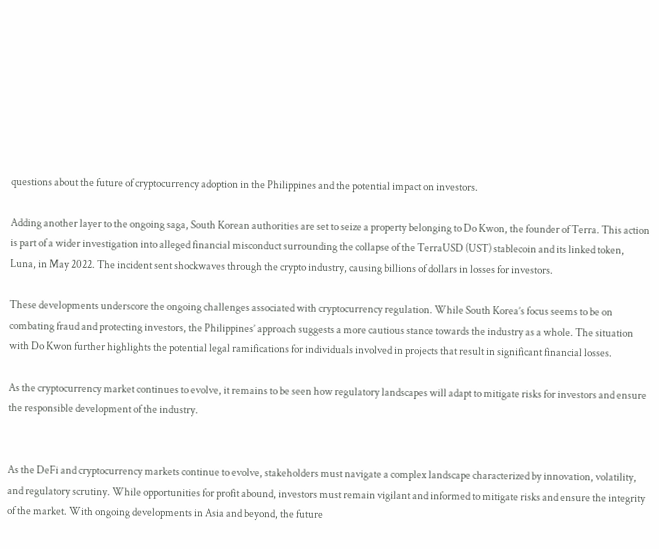questions about the future of cryptocurrency adoption in the Philippines and the potential impact on investors.

Adding another layer to the ongoing saga, South Korean authorities are set to seize a property belonging to Do Kwon, the founder of Terra. This action is part of a wider investigation into alleged financial misconduct surrounding the collapse of the TerraUSD (UST) stablecoin and its linked token, Luna, in May 2022. The incident sent shockwaves through the crypto industry, causing billions of dollars in losses for investors.

These developments underscore the ongoing challenges associated with cryptocurrency regulation. While South Korea’s focus seems to be on combating fraud and protecting investors, the Philippines’ approach suggests a more cautious stance towards the industry as a whole. The situation with Do Kwon further highlights the potential legal ramifications for individuals involved in projects that result in significant financial losses.

As the cryptocurrency market continues to evolve, it remains to be seen how regulatory landscapes will adapt to mitigate risks for investors and ensure the responsible development of the industry.


As the DeFi and cryptocurrency markets continue to evolve, stakeholders must navigate a complex landscape characterized by innovation, volatility, and regulatory scrutiny. While opportunities for profit abound, investors must remain vigilant and informed to mitigate risks and ensure the integrity of the market. With ongoing developments in Asia and beyond, the future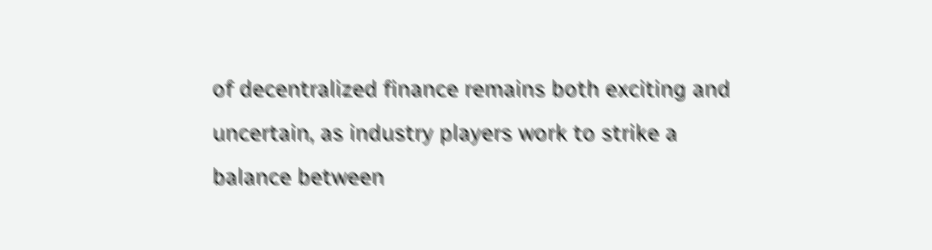of decentralized finance remains both exciting and uncertain, as industry players work to strike a balance between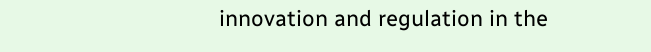innovation and regulation in the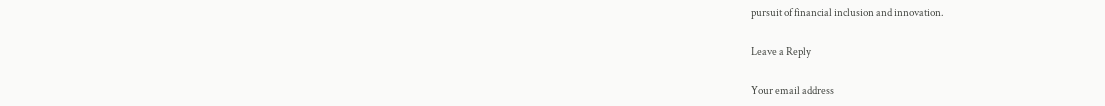pursuit of financial inclusion and innovation.

Leave a Reply

Your email address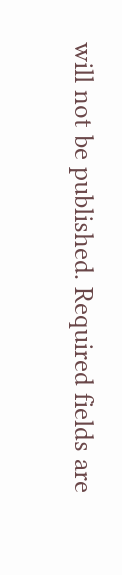will not be published. Required fields are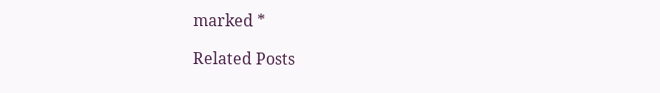marked *

Related Posts